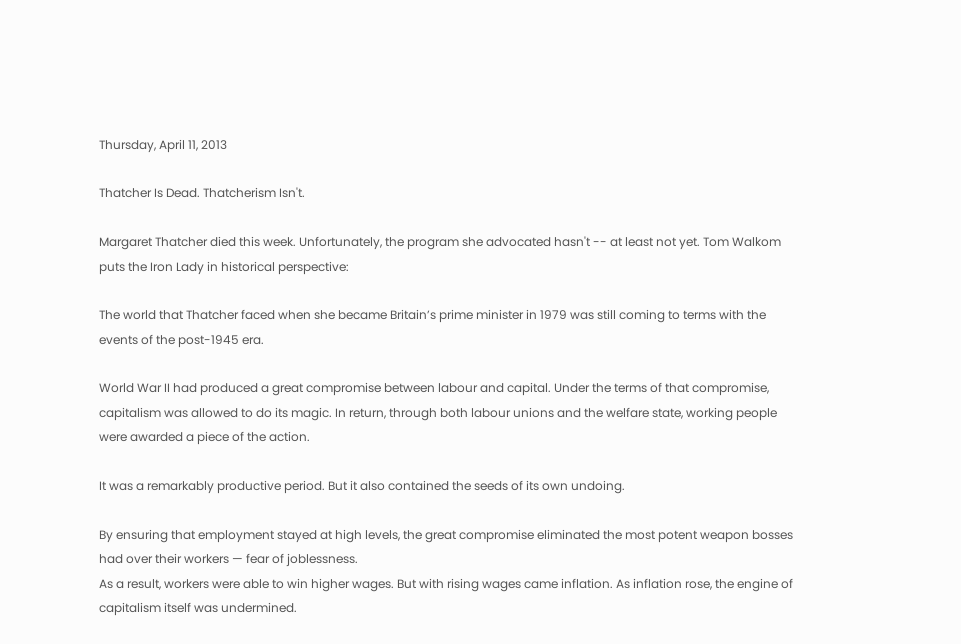Thursday, April 11, 2013

Thatcher Is Dead. Thatcherism Isn't.

Margaret Thatcher died this week. Unfortunately, the program she advocated hasn't -- at least not yet. Tom Walkom puts the Iron Lady in historical perspective:

The world that Thatcher faced when she became Britain’s prime minister in 1979 was still coming to terms with the events of the post-1945 era.

World War II had produced a great compromise between labour and capital. Under the terms of that compromise, capitalism was allowed to do its magic. In return, through both labour unions and the welfare state, working people were awarded a piece of the action.

It was a remarkably productive period. But it also contained the seeds of its own undoing.

By ensuring that employment stayed at high levels, the great compromise eliminated the most potent weapon bosses had over their workers — fear of joblessness.
As a result, workers were able to win higher wages. But with rising wages came inflation. As inflation rose, the engine of capitalism itself was undermined.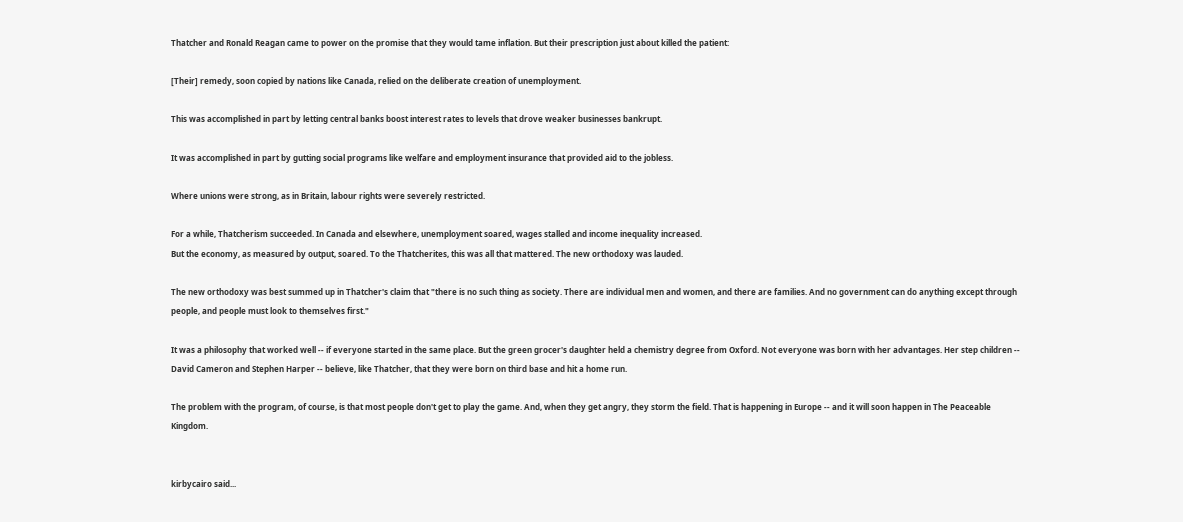Thatcher and Ronald Reagan came to power on the promise that they would tame inflation. But their prescription just about killed the patient:

[Their] remedy, soon copied by nations like Canada, relied on the deliberate creation of unemployment.

This was accomplished in part by letting central banks boost interest rates to levels that drove weaker businesses bankrupt.

It was accomplished in part by gutting social programs like welfare and employment insurance that provided aid to the jobless.

Where unions were strong, as in Britain, labour rights were severely restricted.

For a while, Thatcherism succeeded. In Canada and elsewhere, unemployment soared, wages stalled and income inequality increased.
But the economy, as measured by output, soared. To the Thatcherites, this was all that mattered. The new orthodoxy was lauded.

The new orthodoxy was best summed up in Thatcher's claim that "there is no such thing as society. There are individual men and women, and there are families. And no government can do anything except through people, and people must look to themselves first."

It was a philosophy that worked well -- if everyone started in the same place. But the green grocer's daughter held a chemistry degree from Oxford. Not everyone was born with her advantages. Her step children -- David Cameron and Stephen Harper -- believe, like Thatcher, that they were born on third base and hit a home run.

The problem with the program, of course, is that most people don't get to play the game. And, when they get angry, they storm the field. That is happening in Europe -- and it will soon happen in The Peaceable Kingdom.


kirbycairo said...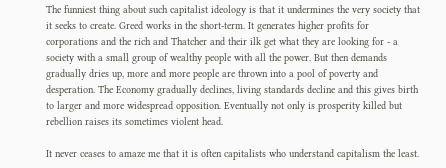The funniest thing about such capitalist ideology is that it undermines the very society that it seeks to create. Greed works in the short-term. It generates higher profits for corporations and the rich and Thatcher and their ilk get what they are looking for - a society with a small group of wealthy people with all the power. But then demands gradually dries up, more and more people are thrown into a pool of poverty and desperation. The Economy gradually declines, living standards decline and this gives birth to larger and more widespread opposition. Eventually not only is prosperity killed but rebellion raises its sometimes violent head.

It never ceases to amaze me that it is often capitalists who understand capitalism the least.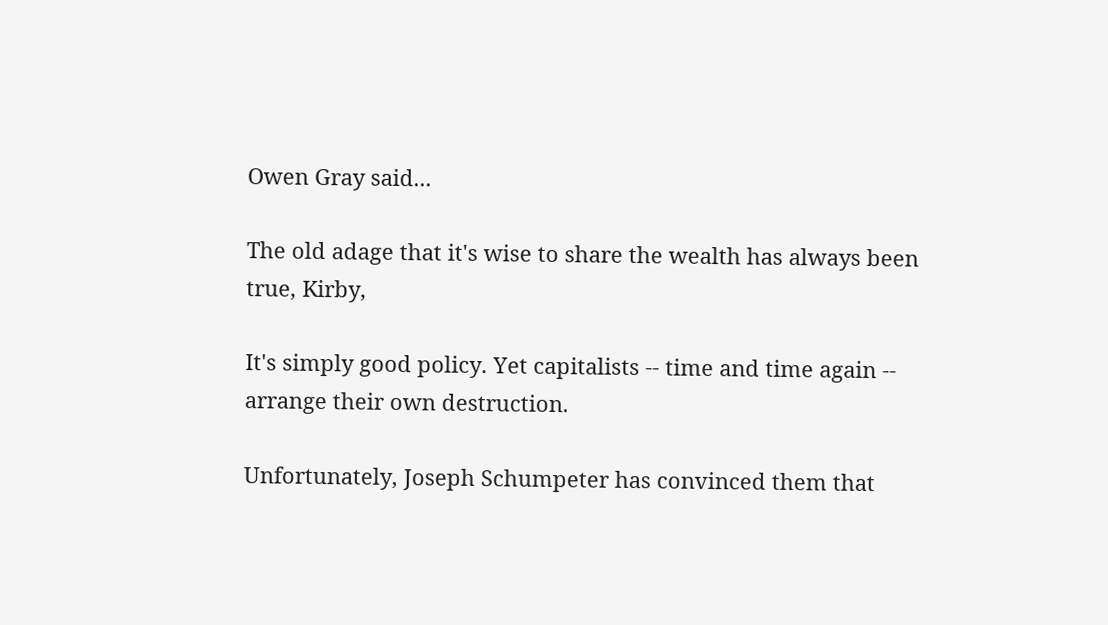Owen Gray said...

The old adage that it's wise to share the wealth has always been true, Kirby,

It's simply good policy. Yet capitalists -- time and time again -- arrange their own destruction.

Unfortunately, Joseph Schumpeter has convinced them that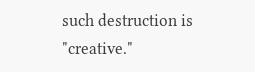such destruction is "creative."